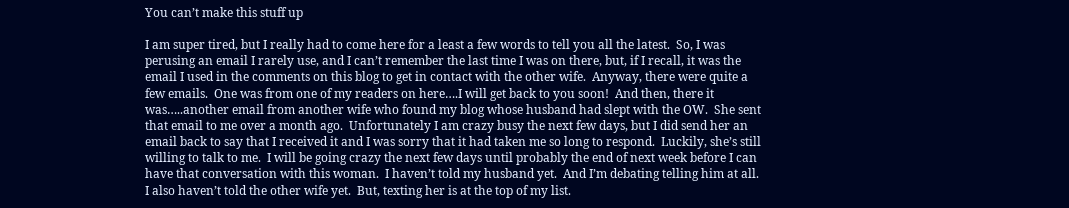You can’t make this stuff up

I am super tired, but I really had to come here for a least a few words to tell you all the latest.  So, I was perusing an email I rarely use, and I can’t remember the last time I was on there, but, if I recall, it was the email I used in the comments on this blog to get in contact with the other wife.  Anyway, there were quite a few emails.  One was from one of my readers on here….I will get back to you soon!  And then, there it was…..another email from another wife who found my blog whose husband had slept with the OW.  She sent that email to me over a month ago.  Unfortunately I am crazy busy the next few days, but I did send her an email back to say that I received it and I was sorry that it had taken me so long to respond.  Luckily, she’s still willing to talk to me.  I will be going crazy the next few days until probably the end of next week before I can have that conversation with this woman.  I haven’t told my husband yet.  And I’m debating telling him at all.  I also haven’t told the other wife yet.  But, texting her is at the top of my list.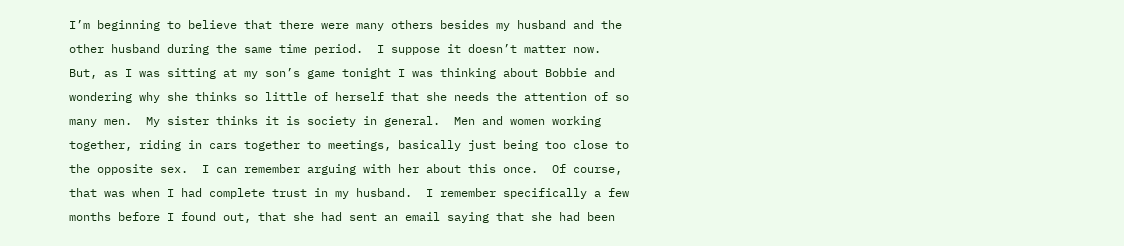I’m beginning to believe that there were many others besides my husband and the other husband during the same time period.  I suppose it doesn’t matter now.  But, as I was sitting at my son’s game tonight I was thinking about Bobbie and wondering why she thinks so little of herself that she needs the attention of so many men.  My sister thinks it is society in general.  Men and women working together, riding in cars together to meetings, basically just being too close to the opposite sex.  I can remember arguing with her about this once.  Of course, that was when I had complete trust in my husband.  I remember specifically a few months before I found out, that she had sent an email saying that she had been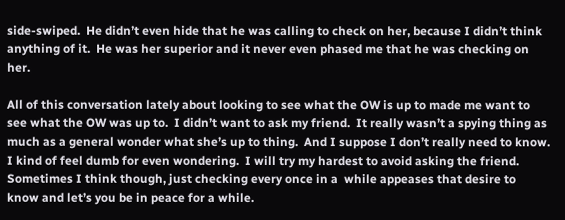side-swiped.  He didn’t even hide that he was calling to check on her, because I didn’t think anything of it.  He was her superior and it never even phased me that he was checking on her.

All of this conversation lately about looking to see what the OW is up to made me want to see what the OW was up to.  I didn’t want to ask my friend.  It really wasn’t a spying thing as much as a general wonder what she’s up to thing.  And I suppose I don’t really need to know.  I kind of feel dumb for even wondering.  I will try my hardest to avoid asking the friend.  Sometimes I think though, just checking every once in a  while appeases that desire to know and let’s you be in peace for a while.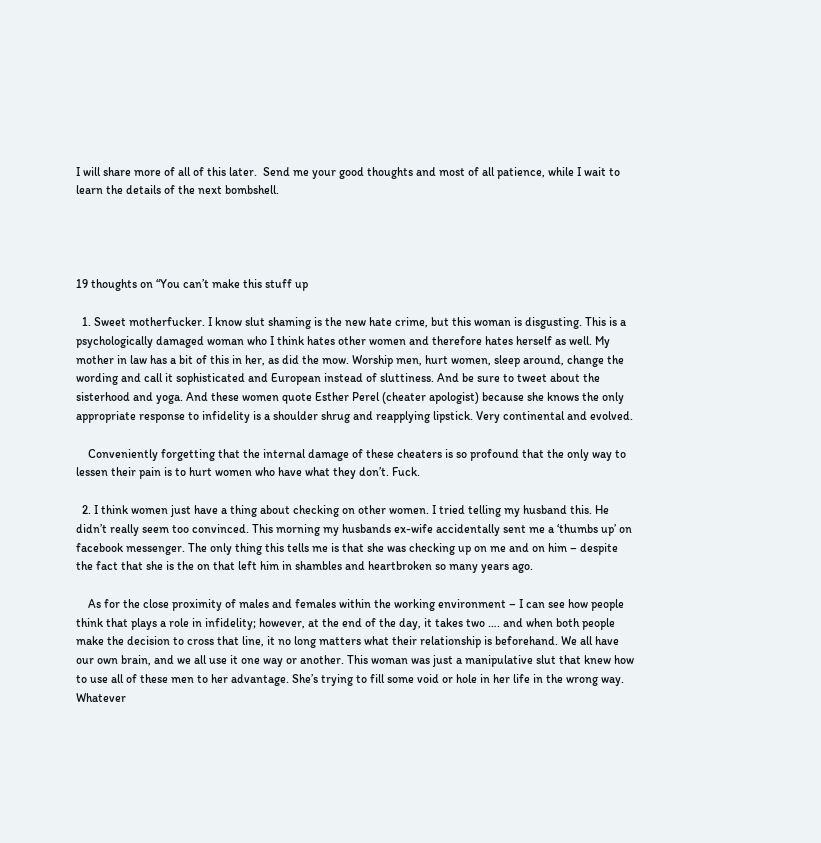I will share more of all of this later.  Send me your good thoughts and most of all patience, while I wait to learn the details of the next bombshell.




19 thoughts on “You can’t make this stuff up

  1. Sweet motherfucker. I know slut shaming is the new hate crime, but this woman is disgusting. This is a psychologically damaged woman who I think hates other women and therefore hates herself as well. My mother in law has a bit of this in her, as did the mow. Worship men, hurt women, sleep around, change the wording and call it sophisticated and European instead of sluttiness. And be sure to tweet about the sisterhood and yoga. And these women quote Esther Perel (cheater apologist) because she knows the only appropriate response to infidelity is a shoulder shrug and reapplying lipstick. Very continental and evolved.

    Conveniently forgetting that the internal damage of these cheaters is so profound that the only way to lessen their pain is to hurt women who have what they don’t. Fuck.

  2. I think women just have a thing about checking on other women. I tried telling my husband this. He didn’t really seem too convinced. This morning my husbands ex-wife accidentally sent me a ‘thumbs up’ on facebook messenger. The only thing this tells me is that she was checking up on me and on him – despite the fact that she is the on that left him in shambles and heartbroken so many years ago.

    As for the close proximity of males and females within the working environment – I can see how people think that plays a role in infidelity; however, at the end of the day, it takes two …. and when both people make the decision to cross that line, it no long matters what their relationship is beforehand. We all have our own brain, and we all use it one way or another. This woman was just a manipulative slut that knew how to use all of these men to her advantage. She’s trying to fill some void or hole in her life in the wrong way. Whatever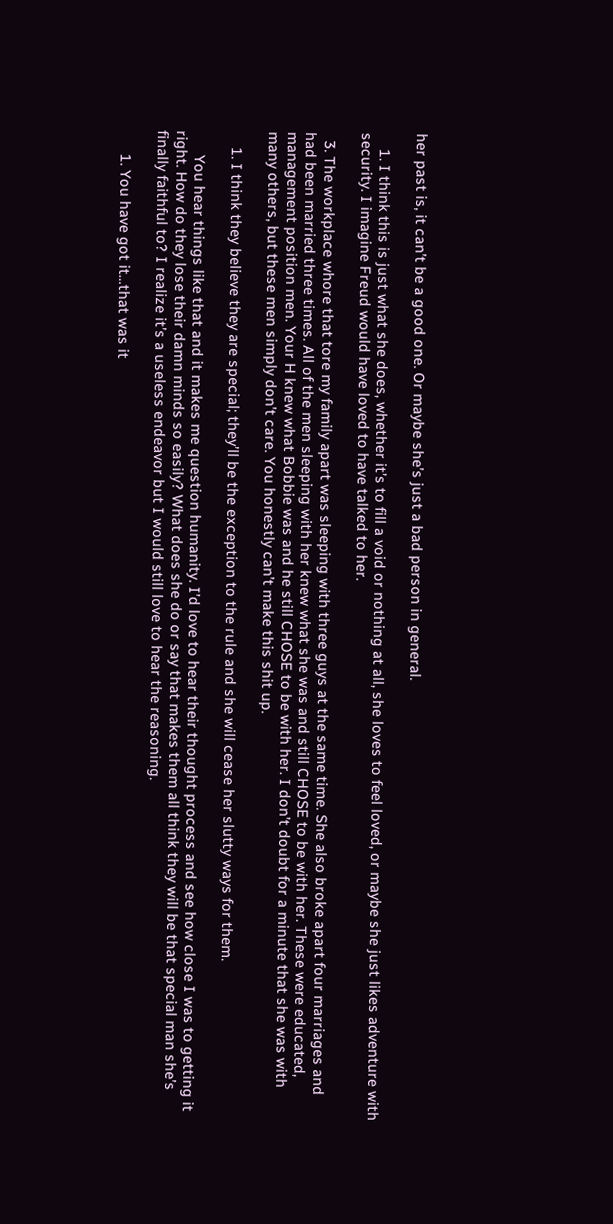her past is, it can’t be a good one. Or maybe she’s just a bad person in general.

    1. I think this is just what she does, whether it’s to fill a void or nothing at all, she loves to feel loved, or maybe she just likes adventure with security. I imagine Freud would have loved to have talked to her.

  3. The workplace whore that tore my family apart was sleeping with three guys at the same time. She also broke apart four marriages and had been married three times. All of the men sleeping with her knew what she was and still CHOSE to be with her. These were educated, management position men. Your H knew what Bobbie was and he still CHOSE to be with her. I don’t doubt for a minute that she was with many others, but these men simply don’t care. You honestly can’t make this shit up.

    1. I think they believe they are special; they’ll be the exception to the rule and she will cease her slutty ways for them.

      You hear things like that and it makes me question humanity. I’d love to hear their thought process and see how close I was to getting it right. How do they lose their damn minds so easily? What does she do or say that makes them all think they will be that special man she’s finally faithful to? I realize it’s a useless endeavor but I would still love to hear the reasoning.

      1. You have got it…that was it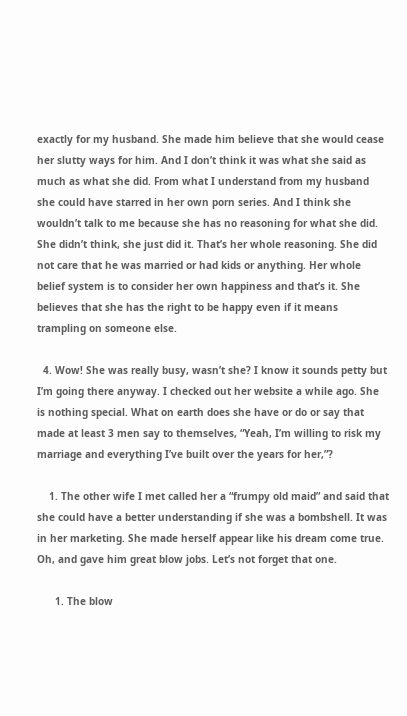exactly for my husband. She made him believe that she would cease her slutty ways for him. And I don’t think it was what she said as much as what she did. From what I understand from my husband she could have starred in her own porn series. And I think she wouldn’t talk to me because she has no reasoning for what she did. She didn’t think, she just did it. That’s her whole reasoning. She did not care that he was married or had kids or anything. Her whole belief system is to consider her own happiness and that’s it. She believes that she has the right to be happy even if it means trampling on someone else.

  4. Wow! She was really busy, wasn’t she? I know it sounds petty but I’m going there anyway. I checked out her website a while ago. She is nothing special. What on earth does she have or do or say that made at least 3 men say to themselves, “Yeah, I’m willing to risk my marriage and everything I’ve built over the years for her,”?

    1. The other wife I met called her a “frumpy old maid” and said that she could have a better understanding if she was a bombshell. It was in her marketing. She made herself appear like his dream come true. Oh, and gave him great blow jobs. Let’s not forget that one.

      1. The blow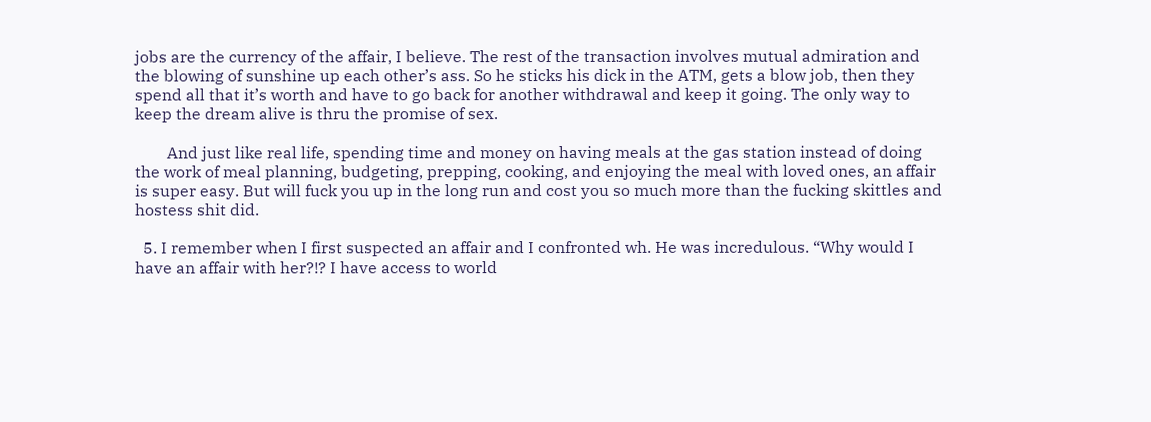jobs are the currency of the affair, I believe. The rest of the transaction involves mutual admiration and the blowing of sunshine up each other’s ass. So he sticks his dick in the ATM, gets a blow job, then they spend all that it’s worth and have to go back for another withdrawal and keep it going. The only way to keep the dream alive is thru the promise of sex.

        And just like real life, spending time and money on having meals at the gas station instead of doing the work of meal planning, budgeting, prepping, cooking, and enjoying the meal with loved ones, an affair is super easy. But will fuck you up in the long run and cost you so much more than the fucking skittles and hostess shit did.

  5. I remember when I first suspected an affair and I confronted wh. He was incredulous. “Why would I have an affair with her?!? I have access to world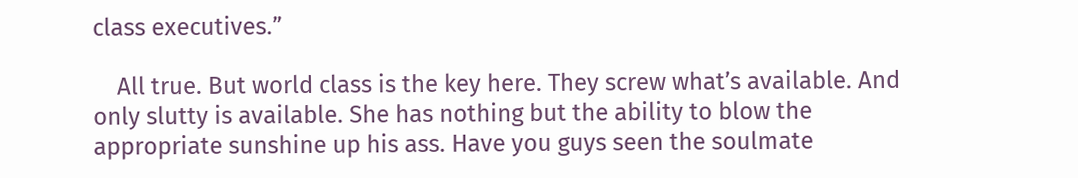class executives.”

    All true. But world class is the key here. They screw what’s available. And only slutty is available. She has nothing but the ability to blow the appropriate sunshine up his ass. Have you guys seen the soulmate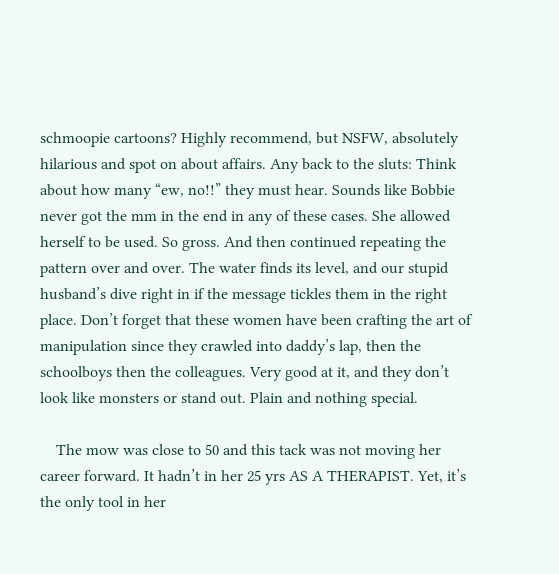schmoopie cartoons? Highly recommend, but NSFW, absolutely hilarious and spot on about affairs. Any back to the sluts: Think about how many “ew, no!!” they must hear. Sounds like Bobbie never got the mm in the end in any of these cases. She allowed herself to be used. So gross. And then continued repeating the pattern over and over. The water finds its level, and our stupid husband’s dive right in if the message tickles them in the right place. Don’t forget that these women have been crafting the art of manipulation since they crawled into daddy’s lap, then the schoolboys then the colleagues. Very good at it, and they don’t look like monsters or stand out. Plain and nothing special.

    The mow was close to 50 and this tack was not moving her career forward. It hadn’t in her 25 yrs AS A THERAPIST. Yet, it’s the only tool in her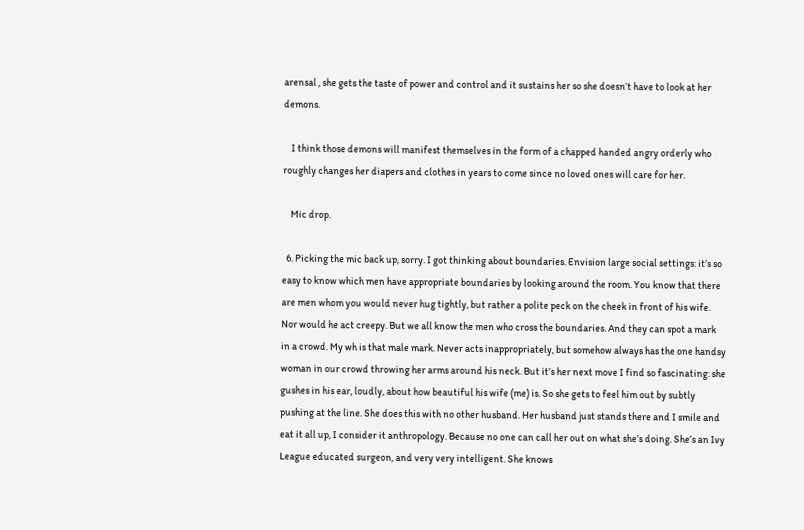arensal , she gets the taste of power and control and it sustains her so she doesn’t have to look at her demons.

    I think those demons will manifest themselves in the form of a chapped handed angry orderly who roughly changes her diapers and clothes in years to come since no loved ones will care for her.

    Mic drop.

  6. Picking the mic back up, sorry. I got thinking about boundaries. Envision large social settings: it’s so easy to know which men have appropriate boundaries by looking around the room. You know that there are men whom you would never hug tightly, but rather a polite peck on the cheek in front of his wife. Nor would he act creepy. But we all know the men who cross the boundaries. And they can spot a mark in a crowd. My wh is that male mark. Never acts inappropriately, but somehow always has the one handsy woman in our crowd throwing her arms around his neck. But it’s her next move I find so fascinating: she gushes in his ear, loudly, about how beautiful his wife (me) is. So she gets to feel him out by subtly pushing at the line. She does this with no other husband. Her husband just stands there and I smile and eat it all up, I consider it anthropology. Because no one can call her out on what she’s doing. She’s an Ivy League educated surgeon, and very very intelligent. She knows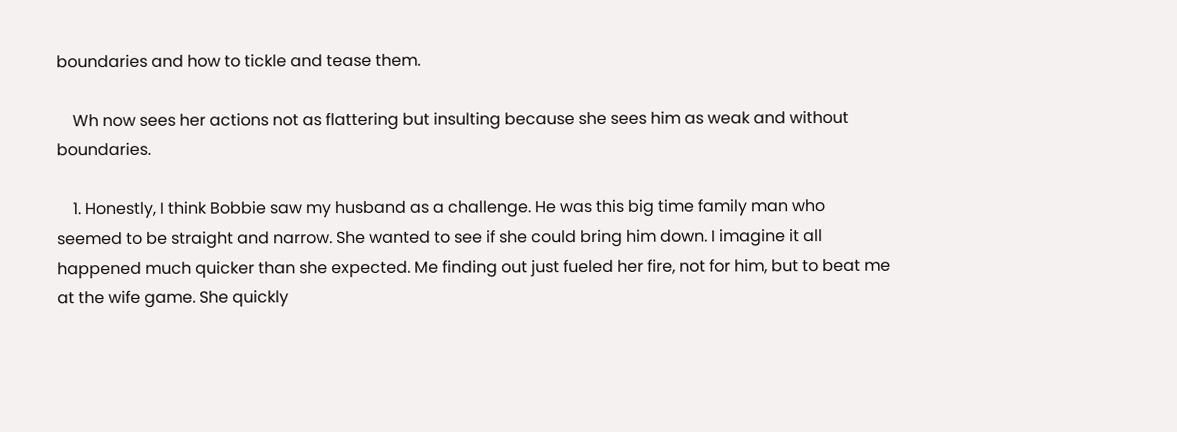boundaries and how to tickle and tease them.

    Wh now sees her actions not as flattering but insulting because she sees him as weak and without boundaries.

    1. Honestly, I think Bobbie saw my husband as a challenge. He was this big time family man who seemed to be straight and narrow. She wanted to see if she could bring him down. I imagine it all happened much quicker than she expected. Me finding out just fueled her fire, not for him, but to beat me at the wife game. She quickly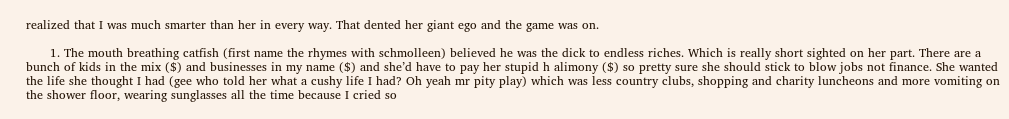realized that I was much smarter than her in every way. That dented her giant ego and the game was on.

      1. The mouth breathing catfish (first name the rhymes with schmolleen) believed he was the dick to endless riches. Which is really short sighted on her part. There are a bunch of kids in the mix ($) and businesses in my name ($) and she’d have to pay her stupid h alimony ($) so pretty sure she should stick to blow jobs not finance. She wanted the life she thought I had (gee who told her what a cushy life I had? Oh yeah mr pity play) which was less country clubs, shopping and charity luncheons and more vomiting on the shower floor, wearing sunglasses all the time because I cried so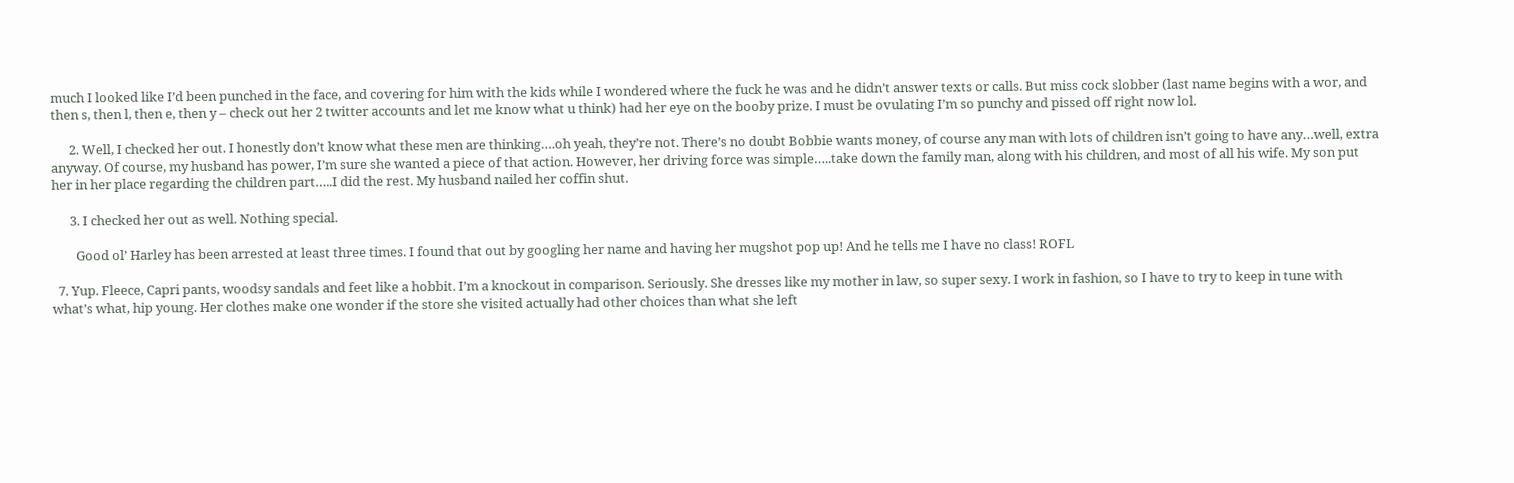much I looked like I’d been punched in the face, and covering for him with the kids while I wondered where the fuck he was and he didn’t answer texts or calls. But miss cock slobber (last name begins with a wor, and then s, then l, then e, then y – check out her 2 twitter accounts and let me know what u think) had her eye on the booby prize. I must be ovulating I’m so punchy and pissed off right now lol.

      2. Well, I checked her out. I honestly don’t know what these men are thinking….oh yeah, they’re not. There’s no doubt Bobbie wants money, of course any man with lots of children isn’t going to have any…well, extra anyway. Of course, my husband has power, I’m sure she wanted a piece of that action. However, her driving force was simple…..take down the family man, along with his children, and most of all his wife. My son put her in her place regarding the children part…..I did the rest. My husband nailed her coffin shut.

      3. I checked her out as well. Nothing special.

        Good ol’ Harley has been arrested at least three times. I found that out by googling her name and having her mugshot pop up! And he tells me I have no class! ROFL

  7. Yup. Fleece, Capri pants, woodsy sandals and feet like a hobbit. I’m a knockout in comparison. Seriously. She dresses like my mother in law, so super sexy. I work in fashion, so I have to try to keep in tune with what’s what, hip young. Her clothes make one wonder if the store she visited actually had other choices than what she left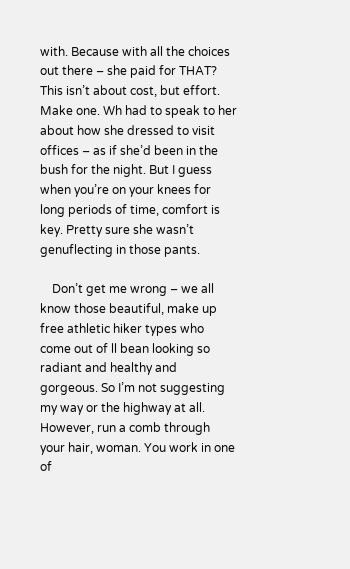with. Because with all the choices out there – she paid for THAT? This isn’t about cost, but effort. Make one. Wh had to speak to her about how she dressed to visit offices – as if she’d been in the bush for the night. But I guess when you’re on your knees for long periods of time, comfort is key. Pretty sure she wasn’t genuflecting in those pants.

    Don’t get me wrong – we all know those beautiful, make up free athletic hiker types who come out of ll bean looking so radiant and healthy and gorgeous. So I’m not suggesting my way or the highway at all. However, run a comb through your hair, woman. You work in one of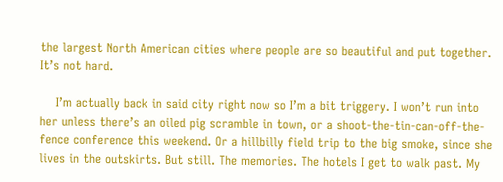the largest North American cities where people are so beautiful and put together. It’s not hard.

    I’m actually back in said city right now so I’m a bit triggery. I won’t run into her unless there’s an oiled pig scramble in town, or a shoot-the-tin-can-off-the-fence conference this weekend. Or a hillbilly field trip to the big smoke, since she lives in the outskirts. But still. The memories. The hotels I get to walk past. My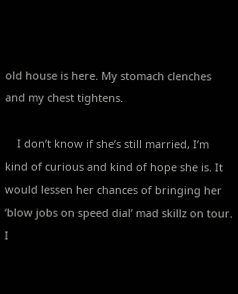old house is here. My stomach clenches and my chest tightens.

    I don’t know if she’s still married, I’m kind of curious and kind of hope she is. It would lessen her chances of bringing her ‘blow jobs on speed dial’ mad skillz on tour. I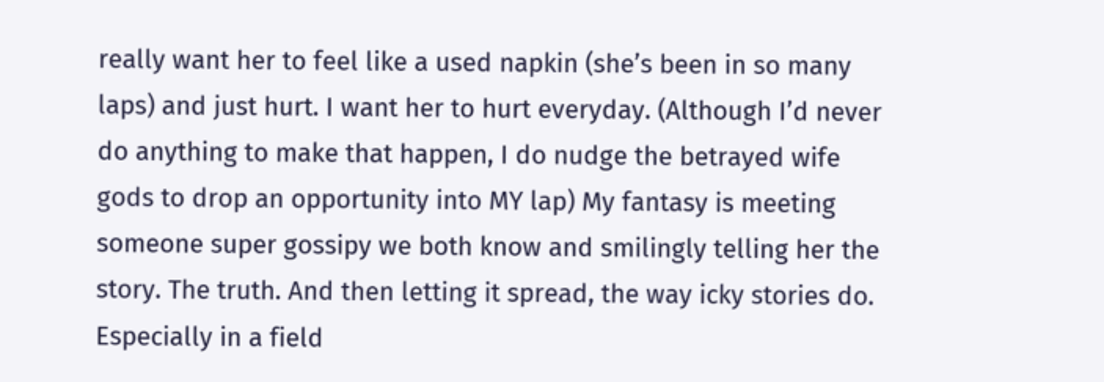really want her to feel like a used napkin (she’s been in so many laps) and just hurt. I want her to hurt everyday. (Although I’d never do anything to make that happen, I do nudge the betrayed wife gods to drop an opportunity into MY lap) My fantasy is meeting someone super gossipy we both know and smilingly telling her the story. The truth. And then letting it spread, the way icky stories do. Especially in a field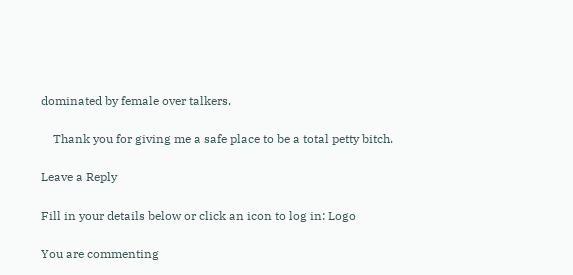dominated by female over talkers.

    Thank you for giving me a safe place to be a total petty bitch.

Leave a Reply

Fill in your details below or click an icon to log in: Logo

You are commenting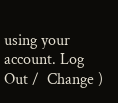using your account. Log Out /  Change )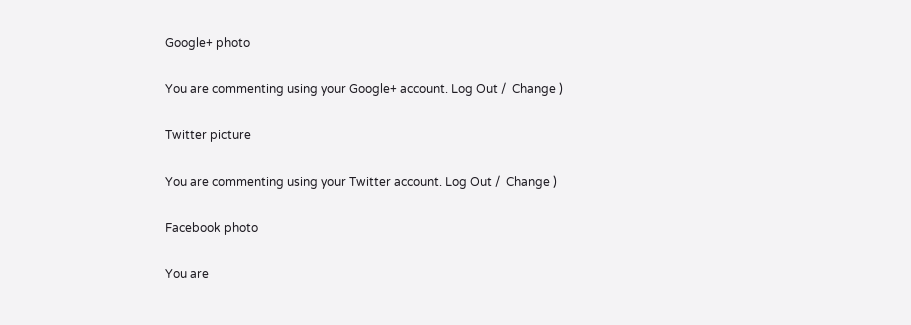Google+ photo

You are commenting using your Google+ account. Log Out /  Change )

Twitter picture

You are commenting using your Twitter account. Log Out /  Change )

Facebook photo

You are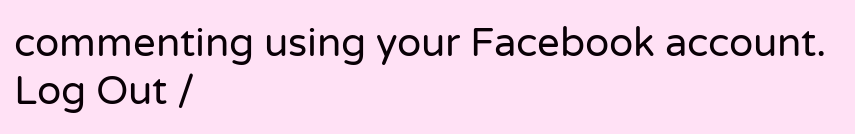commenting using your Facebook account. Log Out /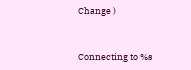Change )


Connecting to %s